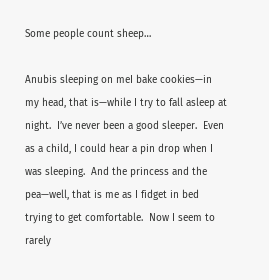Some people count sheep…

Anubis sleeping on meI bake cookies—in my head, that is—while I try to fall asleep at night.  I’ve never been a good sleeper.  Even as a child, I could hear a pin drop when I was sleeping.  And the princess and the pea—well, that is me as I fidget in bed trying to get comfortable.  Now I seem to rarely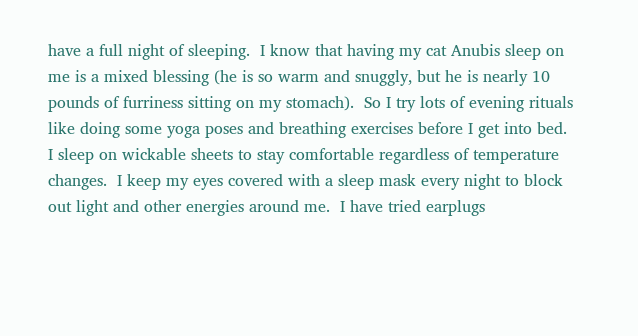have a full night of sleeping.  I know that having my cat Anubis sleep on me is a mixed blessing (he is so warm and snuggly, but he is nearly 10 pounds of furriness sitting on my stomach).  So I try lots of evening rituals like doing some yoga poses and breathing exercises before I get into bed.  I sleep on wickable sheets to stay comfortable regardless of temperature changes.  I keep my eyes covered with a sleep mask every night to block out light and other energies around me.  I have tried earplugs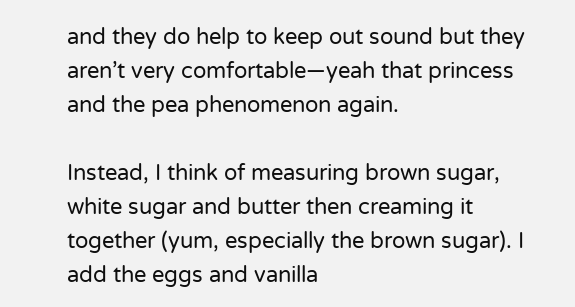and they do help to keep out sound but they aren’t very comfortable—yeah that princess and the pea phenomenon again.

Instead, I think of measuring brown sugar, white sugar and butter then creaming it together (yum, especially the brown sugar). I add the eggs and vanilla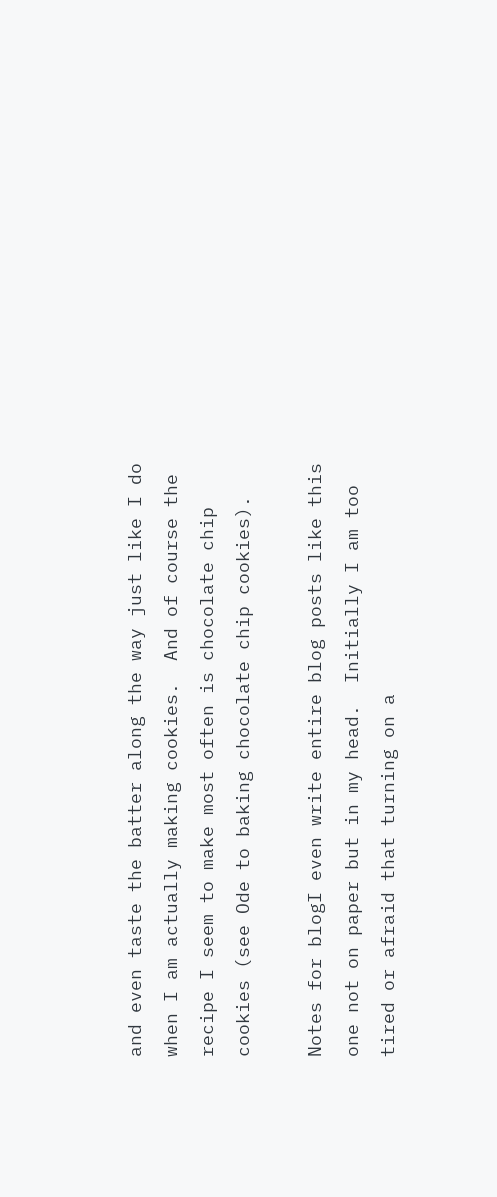and even taste the batter along the way just like I do when I am actually making cookies.  And of course the recipe I seem to make most often is chocolate chip cookies (see Ode to baking chocolate chip cookies).

Notes for blogI even write entire blog posts like this one not on paper but in my head.  Initially I am too tired or afraid that turning on a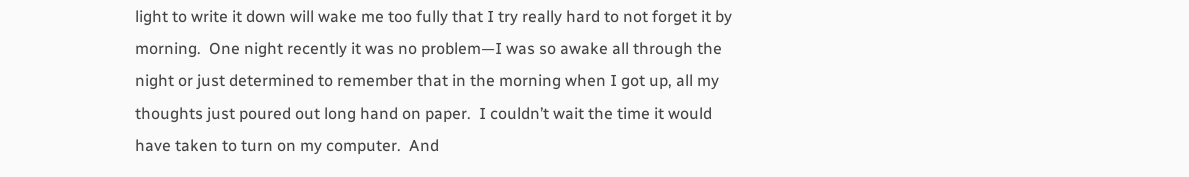light to write it down will wake me too fully that I try really hard to not forget it by morning.  One night recently it was no problem—I was so awake all through the night or just determined to remember that in the morning when I got up, all my thoughts just poured out long hand on paper.  I couldn’t wait the time it would have taken to turn on my computer.  And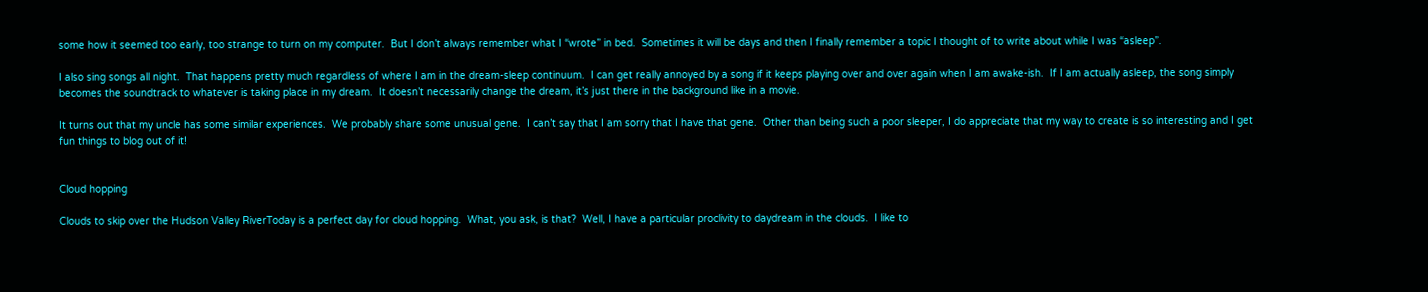some how it seemed too early, too strange to turn on my computer.  But I don’t always remember what I “wrote” in bed.  Sometimes it will be days and then I finally remember a topic I thought of to write about while I was “asleep”.

I also sing songs all night.  That happens pretty much regardless of where I am in the dream-sleep continuum.  I can get really annoyed by a song if it keeps playing over and over again when I am awake-ish.  If I am actually asleep, the song simply becomes the soundtrack to whatever is taking place in my dream.  It doesn’t necessarily change the dream, it’s just there in the background like in a movie.

It turns out that my uncle has some similar experiences.  We probably share some unusual gene.  I can’t say that I am sorry that I have that gene.  Other than being such a poor sleeper, I do appreciate that my way to create is so interesting and I get fun things to blog out of it!


Cloud hopping

Clouds to skip over the Hudson Valley RiverToday is a perfect day for cloud hopping.  What, you ask, is that?  Well, I have a particular proclivity to daydream in the clouds.  I like to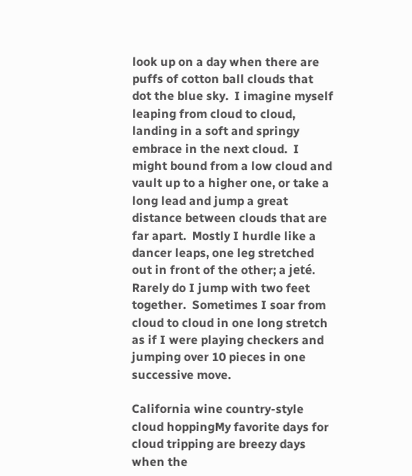look up on a day when there are puffs of cotton ball clouds that dot the blue sky.  I imagine myself leaping from cloud to cloud, landing in a soft and springy embrace in the next cloud.  I might bound from a low cloud and vault up to a higher one, or take a long lead and jump a great distance between clouds that are far apart.  Mostly I hurdle like a dancer leaps, one leg stretched out in front of the other; a jeté.  Rarely do I jump with two feet together.  Sometimes I soar from cloud to cloud in one long stretch as if I were playing checkers and jumping over 10 pieces in one successive move.

California wine country-style cloud hoppingMy favorite days for cloud tripping are breezy days when the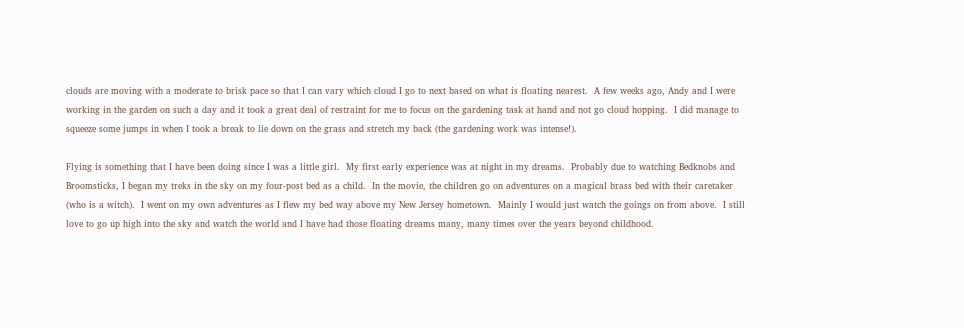clouds are moving with a moderate to brisk pace so that I can vary which cloud I go to next based on what is floating nearest.  A few weeks ago, Andy and I were working in the garden on such a day and it took a great deal of restraint for me to focus on the gardening task at hand and not go cloud hopping.  I did manage to squeeze some jumps in when I took a break to lie down on the grass and stretch my back (the gardening work was intense!).

Flying is something that I have been doing since I was a little girl.  My first early experience was at night in my dreams.  Probably due to watching Bedknobs and Broomsticks, I began my treks in the sky on my four-post bed as a child.  In the movie, the children go on adventures on a magical brass bed with their caretaker (who is a witch).  I went on my own adventures as I flew my bed way above my New Jersey hometown.  Mainly I would just watch the goings on from above.  I still love to go up high into the sky and watch the world and I have had those floating dreams many, many times over the years beyond childhood.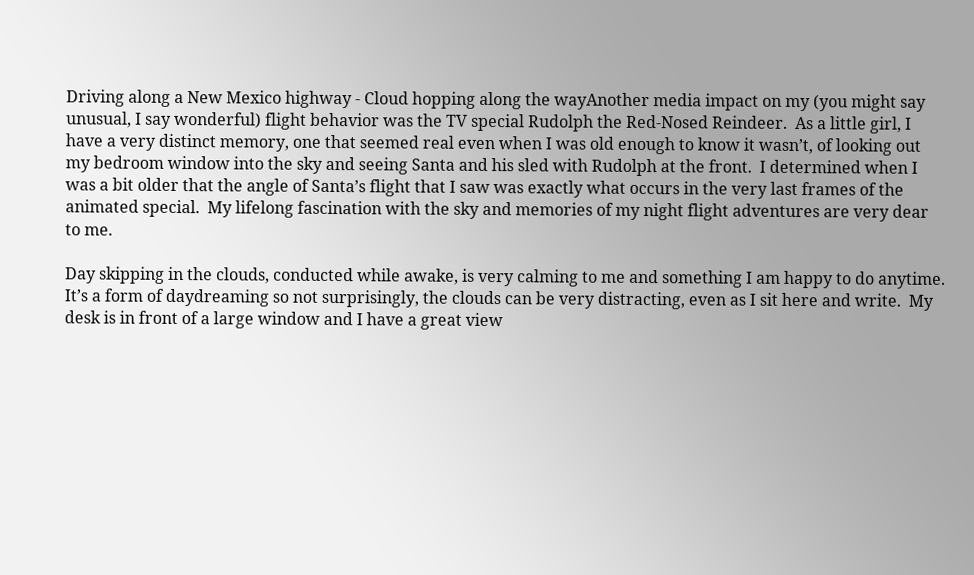Driving along a New Mexico highway - Cloud hopping along the wayAnother media impact on my (you might say unusual, I say wonderful) flight behavior was the TV special Rudolph the Red-Nosed Reindeer.  As a little girl, I have a very distinct memory, one that seemed real even when I was old enough to know it wasn’t, of looking out my bedroom window into the sky and seeing Santa and his sled with Rudolph at the front.  I determined when I was a bit older that the angle of Santa’s flight that I saw was exactly what occurs in the very last frames of the animated special.  My lifelong fascination with the sky and memories of my night flight adventures are very dear to me.

Day skipping in the clouds, conducted while awake, is very calming to me and something I am happy to do anytime.  It’s a form of daydreaming so not surprisingly, the clouds can be very distracting, even as I sit here and write.  My desk is in front of a large window and I have a great view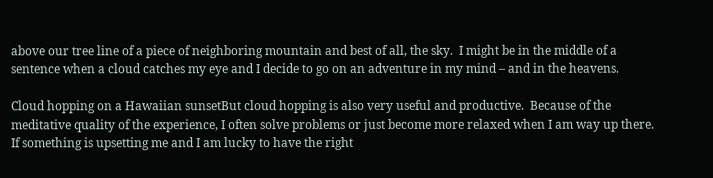above our tree line of a piece of neighboring mountain and best of all, the sky.  I might be in the middle of a sentence when a cloud catches my eye and I decide to go on an adventure in my mind – and in the heavens.

Cloud hopping on a Hawaiian sunsetBut cloud hopping is also very useful and productive.  Because of the meditative quality of the experience, I often solve problems or just become more relaxed when I am way up there.  If something is upsetting me and I am lucky to have the right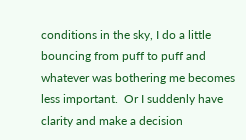conditions in the sky, I do a little bouncing from puff to puff and whatever was bothering me becomes less important.  Or I suddenly have clarity and make a decision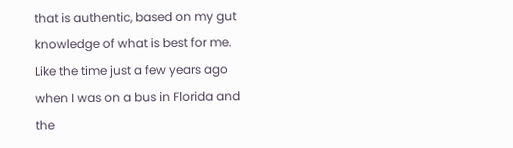that is authentic, based on my gut knowledge of what is best for me.  Like the time just a few years ago when I was on a bus in Florida and the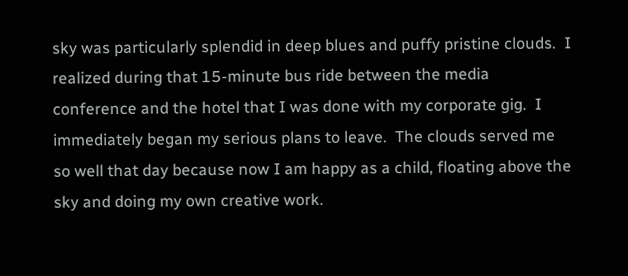sky was particularly splendid in deep blues and puffy pristine clouds.  I realized during that 15-minute bus ride between the media conference and the hotel that I was done with my corporate gig.  I immediately began my serious plans to leave.  The clouds served me so well that day because now I am happy as a child, floating above the sky and doing my own creative work.